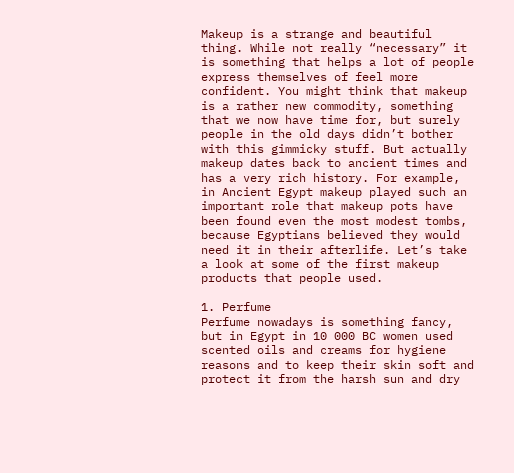Makeup is a strange and beautiful thing. While not really “necessary” it is something that helps a lot of people express themselves of feel more confident. You might think that makeup is a rather new commodity, something that we now have time for, but surely people in the old days didn’t bother with this gimmicky stuff. But actually makeup dates back to ancient times and has a very rich history. For example, in Ancient Egypt makeup played such an important role that makeup pots have been found even the most modest tombs, because Egyptians believed they would need it in their afterlife. Let’s take a look at some of the first makeup products that people used.

1. Perfume
Perfume nowadays is something fancy, but in Egypt in 10 000 BC women used scented oils and creams for hygiene reasons and to keep their skin soft and protect it from the harsh sun and dry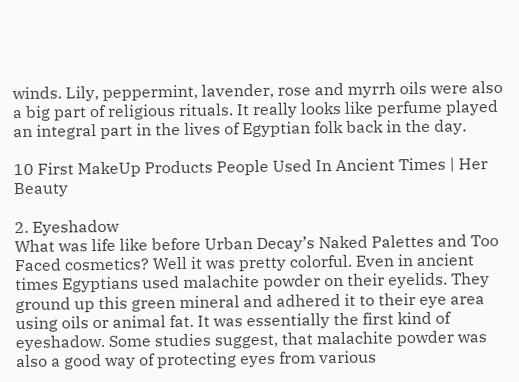winds. Lily, peppermint, lavender, rose and myrrh oils were also a big part of religious rituals. It really looks like perfume played an integral part in the lives of Egyptian folk back in the day.

10 First MakeUp Products People Used In Ancient Times | Her Beauty

2. Eyeshadow
What was life like before Urban Decay’s Naked Palettes and Too Faced cosmetics? Well it was pretty colorful. Even in ancient times Egyptians used malachite powder on their eyelids. They ground up this green mineral and adhered it to their eye area using oils or animal fat. It was essentially the first kind of eyeshadow. Some studies suggest, that malachite powder was also a good way of protecting eyes from various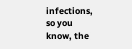infections, so you know, the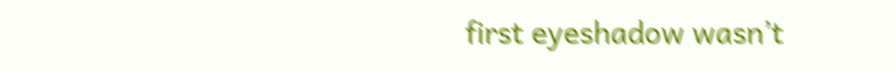first eyeshadow wasn’t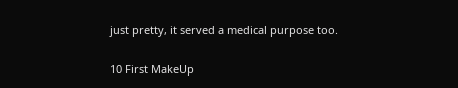just pretty, it served a medical purpose too.

10 First MakeUp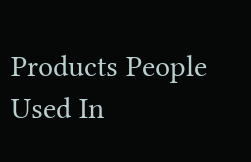Products People Used In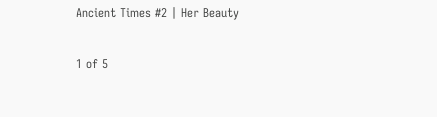Ancient Times #2 | Her Beauty

1 of 5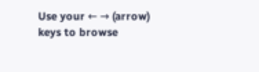Use your ← → (arrow) keys to browse